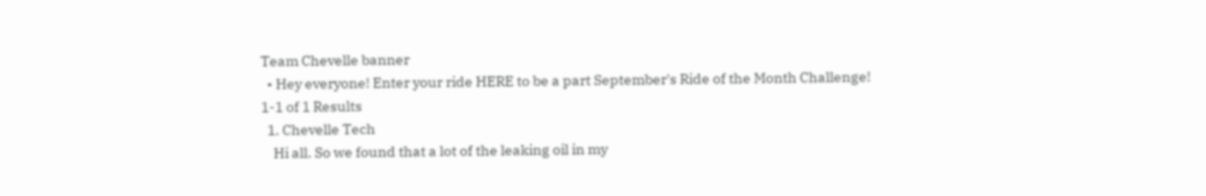Team Chevelle banner
  • Hey everyone! Enter your ride HERE to be a part September's Ride of the Month Challenge!
1-1 of 1 Results
  1. Chevelle Tech
    Hi all. So we found that a lot of the leaking oil in my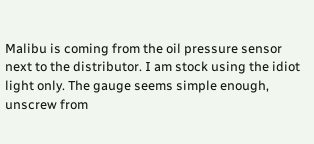Malibu is coming from the oil pressure sensor next to the distributor. I am stock using the idiot light only. The gauge seems simple enough, unscrew from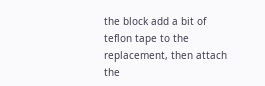the block add a bit of teflon tape to the replacement, then attach the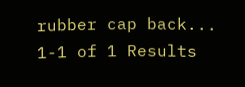rubber cap back...
1-1 of 1 Results